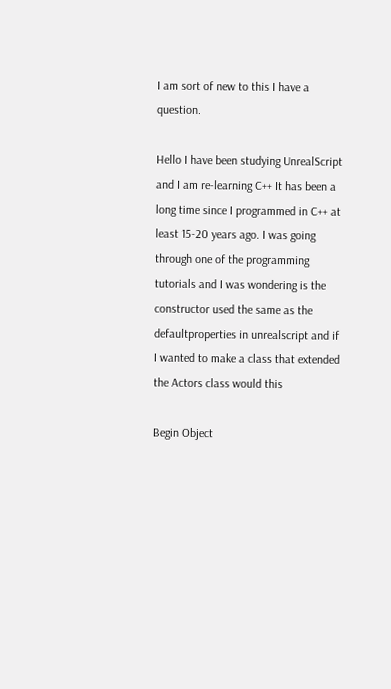I am sort of new to this I have a question.

Hello I have been studying UnrealScript and I am re-learning C++ It has been a long time since I programmed in C++ at least 15-20 years ago. I was going through one of the programming tutorials and I was wondering is the constructor used the same as the defaultproperties in unrealscript and if I wanted to make a class that extended the Actors class would this

Begin Object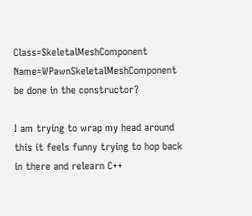Class=SkeletalMeshComponent Name=WPawnSkeletalMeshComponent
be done in the constructor?

I am trying to wrap my head around this it feels funny trying to hop back in there and relearn C++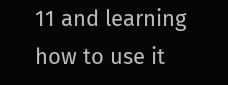11 and learning how to use it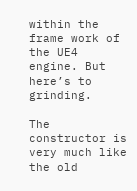within the frame work of the UE4 engine. But here’s to grinding.

The constructor is very much like the old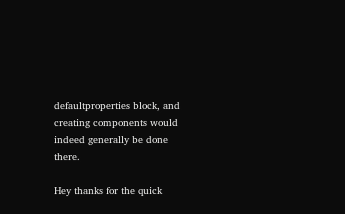defaultproperties block, and creating components would indeed generally be done there.

Hey thanks for the quick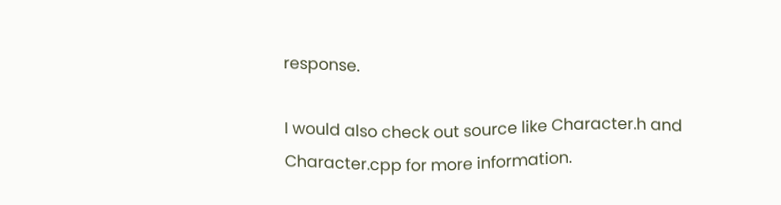response.

I would also check out source like Character.h and Character.cpp for more information.